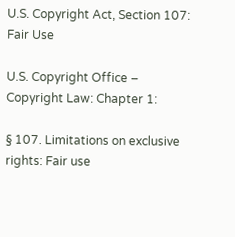U.S. Copyright Act, Section 107: Fair Use

U.S. Copyright Office – Copyright Law: Chapter 1:

§ 107. Limitations on exclusive rights: Fair use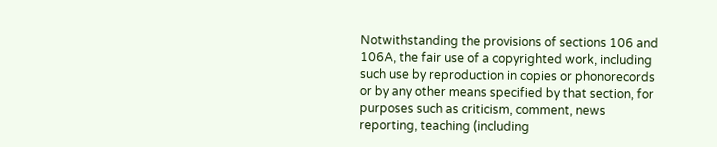Notwithstanding the provisions of sections 106 and 106A, the fair use of a copyrighted work, including such use by reproduction in copies or phonorecords or by any other means specified by that section, for purposes such as criticism, comment, news reporting, teaching (including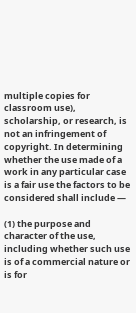multiple copies for classroom use), scholarship, or research, is not an infringement of copyright. In determining whether the use made of a work in any particular case is a fair use the factors to be considered shall include —

(1) the purpose and character of the use, including whether such use is of a commercial nature or is for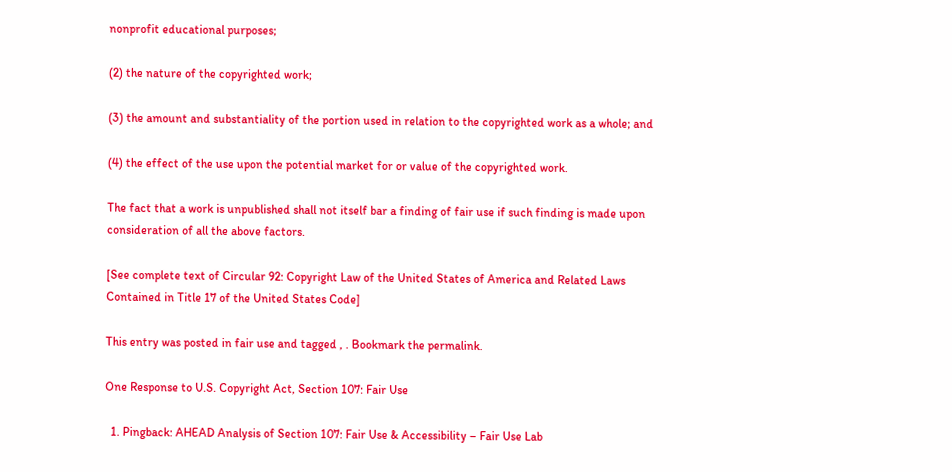nonprofit educational purposes;

(2) the nature of the copyrighted work;

(3) the amount and substantiality of the portion used in relation to the copyrighted work as a whole; and

(4) the effect of the use upon the potential market for or value of the copyrighted work.

The fact that a work is unpublished shall not itself bar a finding of fair use if such finding is made upon consideration of all the above factors.

[See complete text of Circular 92: Copyright Law of the United States of America and Related Laws Contained in Title 17 of the United States Code]

This entry was posted in fair use and tagged , . Bookmark the permalink.

One Response to U.S. Copyright Act, Section 107: Fair Use

  1. Pingback: AHEAD Analysis of Section 107: Fair Use & Accessibility – Fair Use Lab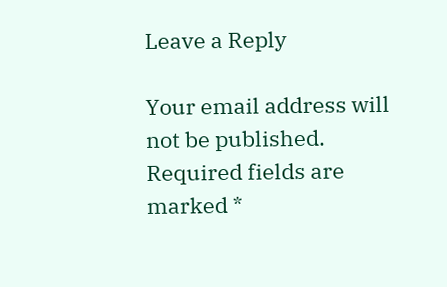Leave a Reply

Your email address will not be published. Required fields are marked *